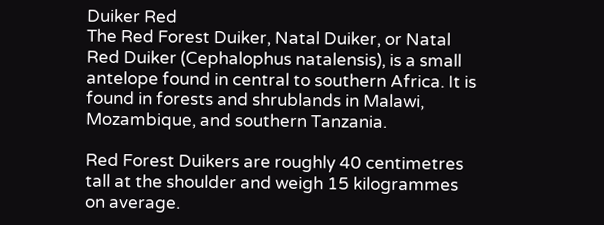Duiker Red
The Red Forest Duiker, Natal Duiker, or Natal Red Duiker (Cephalophus natalensis), is a small antelope found in central to southern Africa. It is found in forests and shrublands in Malawi, Mozambique, and southern Tanzania.

Red Forest Duikers are roughly 40 centimetres tall at the shoulder and weigh 15 kilogrammes on average.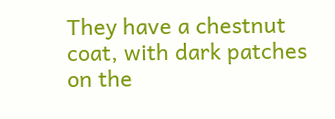They have a chestnut coat, with dark patches on the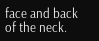face and back of the neck.